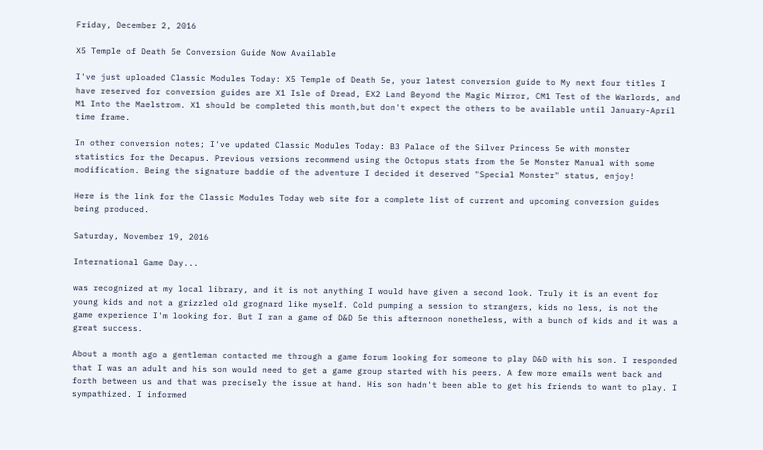Friday, December 2, 2016

X5 Temple of Death 5e Conversion Guide Now Available

I've just uploaded Classic Modules Today: X5 Temple of Death 5e, your latest conversion guide to My next four titles I have reserved for conversion guides are X1 Isle of Dread, EX2 Land Beyond the Magic Mirror, CM1 Test of the Warlords, and M1 Into the Maelstrom. X1 should be completed this month,but don't expect the others to be available until January-April time frame.

In other conversion notes; I've updated Classic Modules Today: B3 Palace of the Silver Princess 5e with monster statistics for the Decapus. Previous versions recommend using the Octopus stats from the 5e Monster Manual with some modification. Being the signature baddie of the adventure I decided it deserved "Special Monster" status, enjoy!

Here is the link for the Classic Modules Today web site for a complete list of current and upcoming conversion guides being produced.

Saturday, November 19, 2016

International Game Day...

was recognized at my local library, and it is not anything I would have given a second look. Truly it is an event for young kids and not a grizzled old grognard like myself. Cold pumping a session to strangers, kids no less, is not the game experience I'm looking for. But I ran a game of D&D 5e this afternoon nonetheless, with a bunch of kids and it was a great success.

About a month ago a gentleman contacted me through a game forum looking for someone to play D&D with his son. I responded that I was an adult and his son would need to get a game group started with his peers. A few more emails went back and forth between us and that was precisely the issue at hand. His son hadn't been able to get his friends to want to play. I sympathized. I informed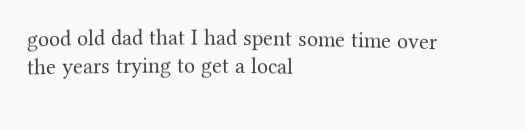good old dad that I had spent some time over the years trying to get a local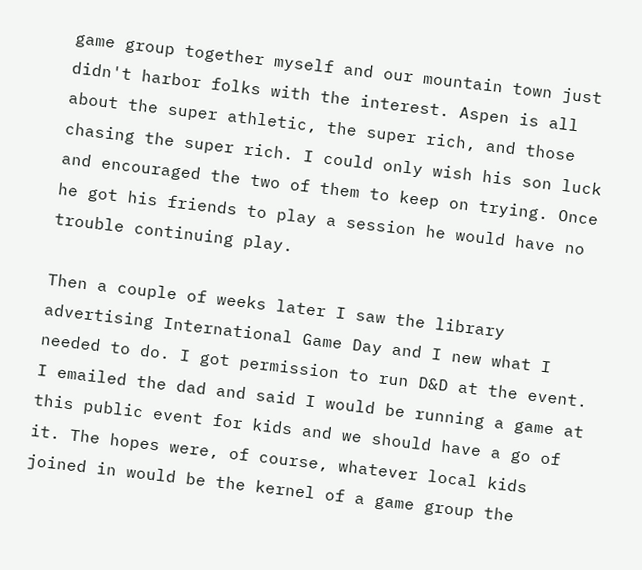game group together myself and our mountain town just didn't harbor folks with the interest. Aspen is all about the super athletic, the super rich, and those chasing the super rich. I could only wish his son luck and encouraged the two of them to keep on trying. Once he got his friends to play a session he would have no trouble continuing play.

Then a couple of weeks later I saw the library advertising International Game Day and I new what I needed to do. I got permission to run D&D at the event. I emailed the dad and said I would be running a game at this public event for kids and we should have a go of it. The hopes were, of course, whatever local kids joined in would be the kernel of a game group the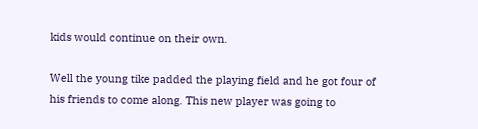kids would continue on their own.

Well the young tike padded the playing field and he got four of his friends to come along. This new player was going to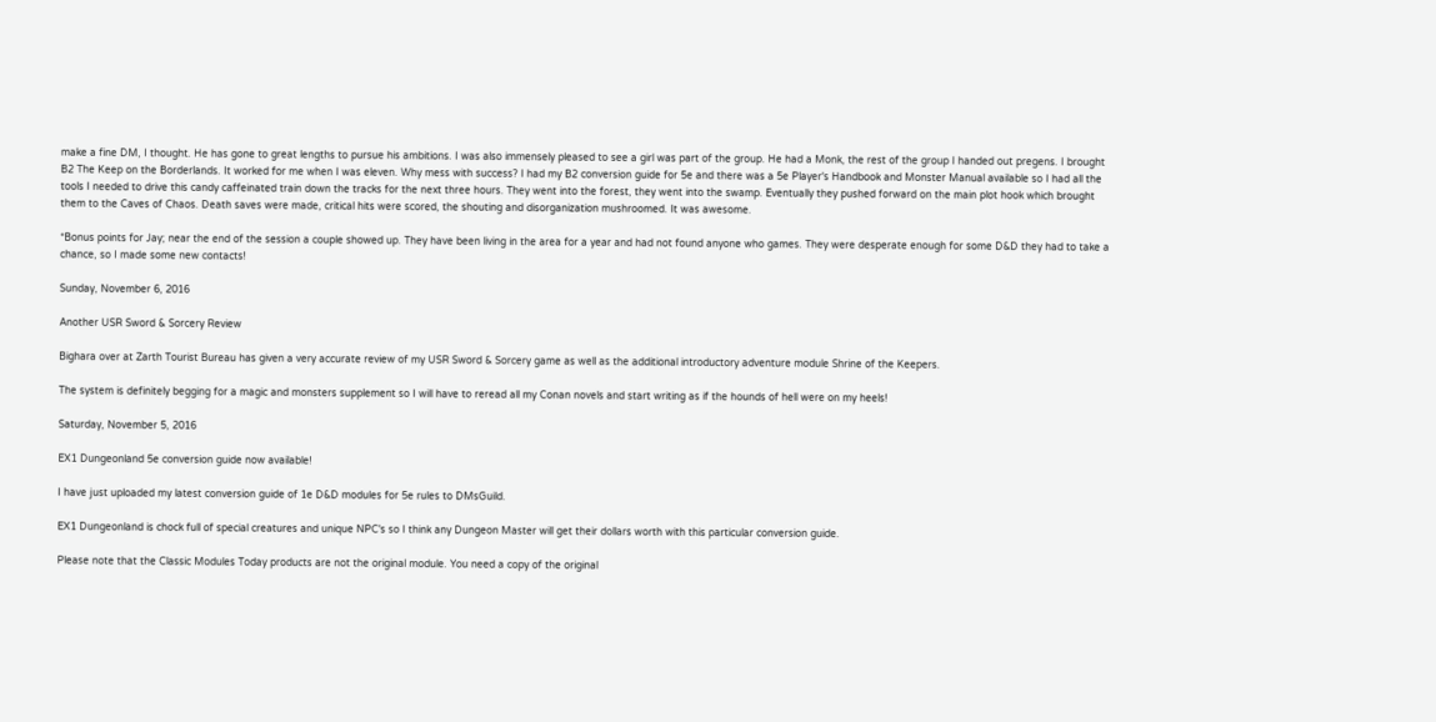make a fine DM, I thought. He has gone to great lengths to pursue his ambitions. I was also immensely pleased to see a girl was part of the group. He had a Monk, the rest of the group I handed out pregens. I brought B2 The Keep on the Borderlands. It worked for me when I was eleven. Why mess with success? I had my B2 conversion guide for 5e and there was a 5e Player's Handbook and Monster Manual available so I had all the tools I needed to drive this candy caffeinated train down the tracks for the next three hours. They went into the forest, they went into the swamp. Eventually they pushed forward on the main plot hook which brought them to the Caves of Chaos. Death saves were made, critical hits were scored, the shouting and disorganization mushroomed. It was awesome.

*Bonus points for Jay; near the end of the session a couple showed up. They have been living in the area for a year and had not found anyone who games. They were desperate enough for some D&D they had to take a chance, so I made some new contacts!

Sunday, November 6, 2016

Another USR Sword & Sorcery Review

Bighara over at Zarth Tourist Bureau has given a very accurate review of my USR Sword & Sorcery game as well as the additional introductory adventure module Shrine of the Keepers.

The system is definitely begging for a magic and monsters supplement so I will have to reread all my Conan novels and start writing as if the hounds of hell were on my heels!

Saturday, November 5, 2016

EX1 Dungeonland 5e conversion guide now available!

I have just uploaded my latest conversion guide of 1e D&D modules for 5e rules to DMsGuild.

EX1 Dungeonland is chock full of special creatures and unique NPC's so I think any Dungeon Master will get their dollars worth with this particular conversion guide.

Please note that the Classic Modules Today products are not the original module. You need a copy of the original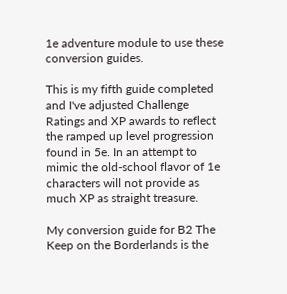1e adventure module to use these conversion guides.

This is my fifth guide completed and I've adjusted Challenge Ratings and XP awards to reflect the ramped up level progression found in 5e. In an attempt to mimic the old-school flavor of 1e characters will not provide as much XP as straight treasure.

My conversion guide for B2 The Keep on the Borderlands is the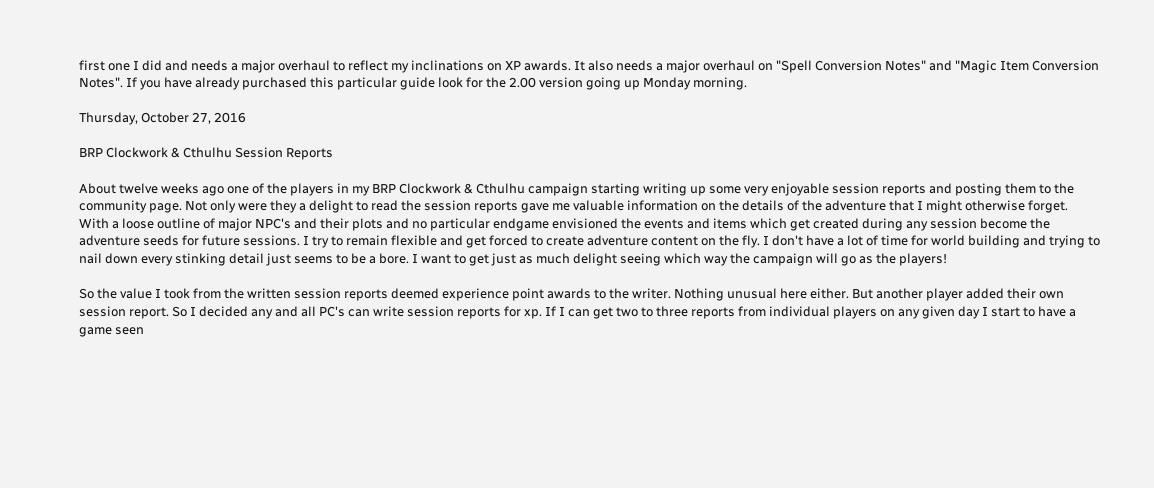first one I did and needs a major overhaul to reflect my inclinations on XP awards. It also needs a major overhaul on "Spell Conversion Notes" and "Magic Item Conversion Notes". If you have already purchased this particular guide look for the 2.00 version going up Monday morning.

Thursday, October 27, 2016

BRP Clockwork & Cthulhu Session Reports

About twelve weeks ago one of the players in my BRP Clockwork & Cthulhu campaign starting writing up some very enjoyable session reports and posting them to the community page. Not only were they a delight to read the session reports gave me valuable information on the details of the adventure that I might otherwise forget. With a loose outline of major NPC's and their plots and no particular endgame envisioned the events and items which get created during any session become the adventure seeds for future sessions. I try to remain flexible and get forced to create adventure content on the fly. I don't have a lot of time for world building and trying to nail down every stinking detail just seems to be a bore. I want to get just as much delight seeing which way the campaign will go as the players!

So the value I took from the written session reports deemed experience point awards to the writer. Nothing unusual here either. But another player added their own session report. So I decided any and all PC's can write session reports for xp. If I can get two to three reports from individual players on any given day I start to have a game seen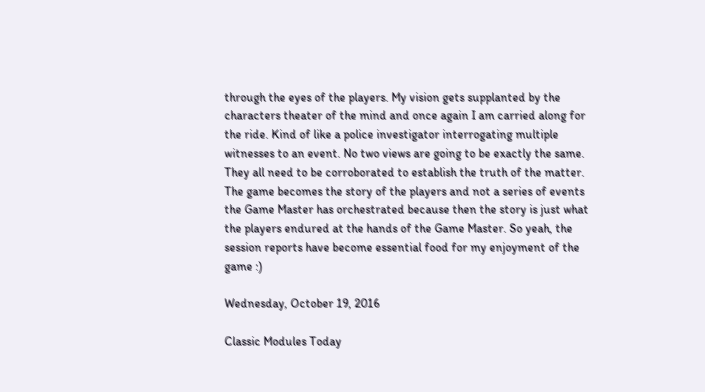through the eyes of the players. My vision gets supplanted by the characters theater of the mind and once again I am carried along for the ride. Kind of like a police investigator interrogating multiple witnesses to an event. No two views are going to be exactly the same. They all need to be corroborated to establish the truth of the matter. The game becomes the story of the players and not a series of events the Game Master has orchestrated because then the story is just what the players endured at the hands of the Game Master. So yeah, the session reports have become essential food for my enjoyment of the game :)

Wednesday, October 19, 2016

Classic Modules Today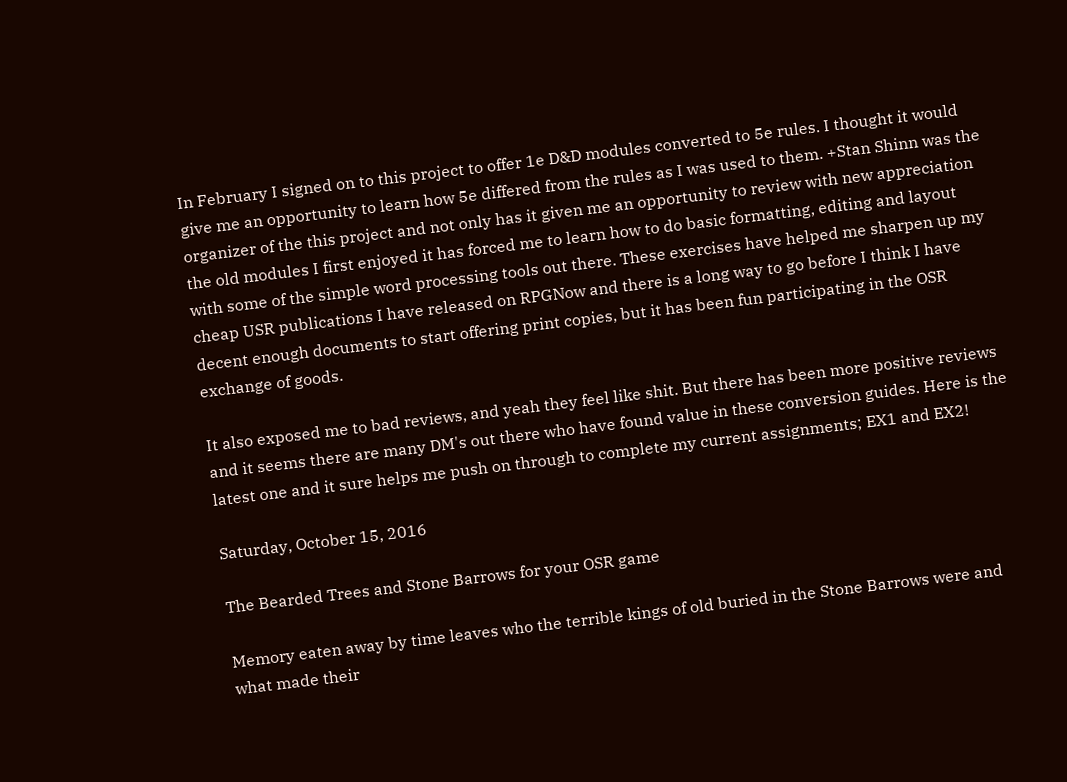In February I signed on to this project to offer 1e D&D modules converted to 5e rules. I thought it would give me an opportunity to learn how 5e differed from the rules as I was used to them. +Stan Shinn was the organizer of the this project and not only has it given me an opportunity to review with new appreciation the old modules I first enjoyed it has forced me to learn how to do basic formatting, editing and layout with some of the simple word processing tools out there. These exercises have helped me sharpen up my cheap USR publications I have released on RPGNow and there is a long way to go before I think I have decent enough documents to start offering print copies, but it has been fun participating in the OSR exchange of goods.

It also exposed me to bad reviews, and yeah they feel like shit. But there has been more positive reviews and it seems there are many DM's out there who have found value in these conversion guides. Here is the latest one and it sure helps me push on through to complete my current assignments; EX1 and EX2!

Saturday, October 15, 2016

The Bearded Trees and Stone Barrows for your OSR game

Memory eaten away by time leaves who the terrible kings of old buried in the Stone Barrows were and what made their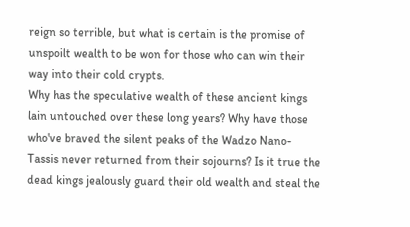reign so terrible, but what is certain is the promise of unspoilt wealth to be won for those who can win their way into their cold crypts.
Why has the speculative wealth of these ancient kings lain untouched over these long years? Why have those who've braved the silent peaks of the Wadzo Nano-Tassis never returned from their sojourns? Is it true the dead kings jealously guard their old wealth and steal the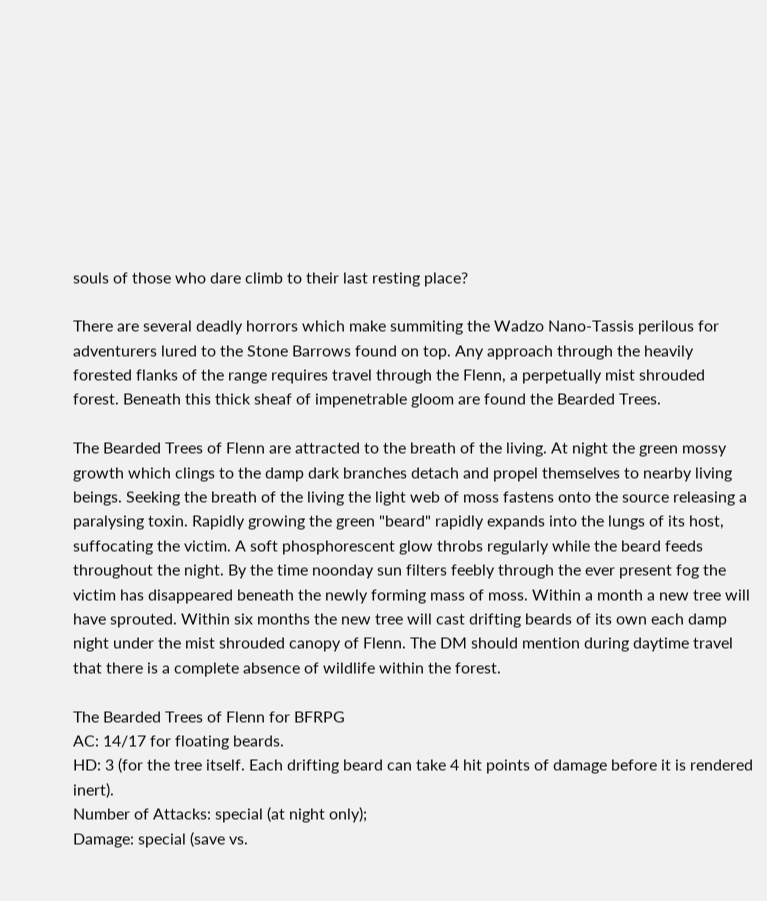souls of those who dare climb to their last resting place?

There are several deadly horrors which make summiting the Wadzo Nano-Tassis perilous for adventurers lured to the Stone Barrows found on top. Any approach through the heavily forested flanks of the range requires travel through the Flenn, a perpetually mist shrouded forest. Beneath this thick sheaf of impenetrable gloom are found the Bearded Trees.

The Bearded Trees of Flenn are attracted to the breath of the living. At night the green mossy growth which clings to the damp dark branches detach and propel themselves to nearby living beings. Seeking the breath of the living the light web of moss fastens onto the source releasing a paralysing toxin. Rapidly growing the green "beard" rapidly expands into the lungs of its host, suffocating the victim. A soft phosphorescent glow throbs regularly while the beard feeds throughout the night. By the time noonday sun filters feebly through the ever present fog the victim has disappeared beneath the newly forming mass of moss. Within a month a new tree will have sprouted. Within six months the new tree will cast drifting beards of its own each damp night under the mist shrouded canopy of Flenn. The DM should mention during daytime travel that there is a complete absence of wildlife within the forest.

The Bearded Trees of Flenn for BFRPG
AC: 14/17 for floating beards.
HD: 3 (for the tree itself. Each drifting beard can take 4 hit points of damage before it is rendered inert).
Number of Attacks: special (at night only);
Damage: special (save vs.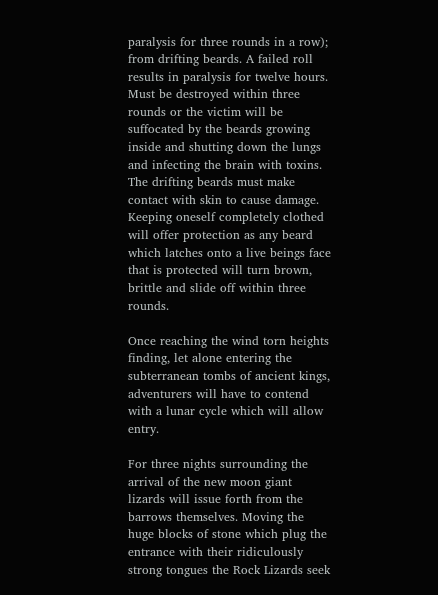paralysis for three rounds in a row); from drifting beards. A failed roll results in paralysis for twelve hours. Must be destroyed within three rounds or the victim will be suffocated by the beards growing inside and shutting down the lungs and infecting the brain with toxins. The drifting beards must make contact with skin to cause damage. Keeping oneself completely clothed will offer protection as any beard which latches onto a live beings face that is protected will turn brown, brittle and slide off within three rounds.

Once reaching the wind torn heights finding, let alone entering the subterranean tombs of ancient kings, adventurers will have to contend with a lunar cycle which will allow entry.

For three nights surrounding the arrival of the new moon giant lizards will issue forth from the barrows themselves. Moving the huge blocks of stone which plug the entrance with their ridiculously strong tongues the Rock Lizards seek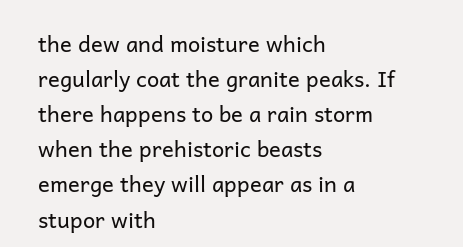the dew and moisture which regularly coat the granite peaks. If there happens to be a rain storm when the prehistoric beasts emerge they will appear as in a stupor with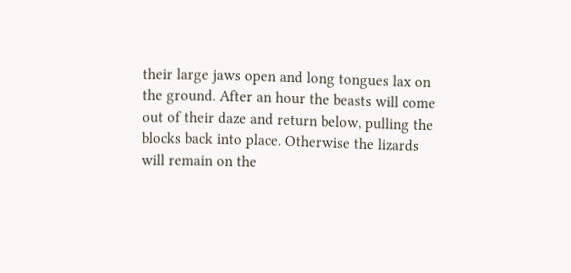their large jaws open and long tongues lax on the ground. After an hour the beasts will come out of their daze and return below, pulling the blocks back into place. Otherwise the lizards will remain on the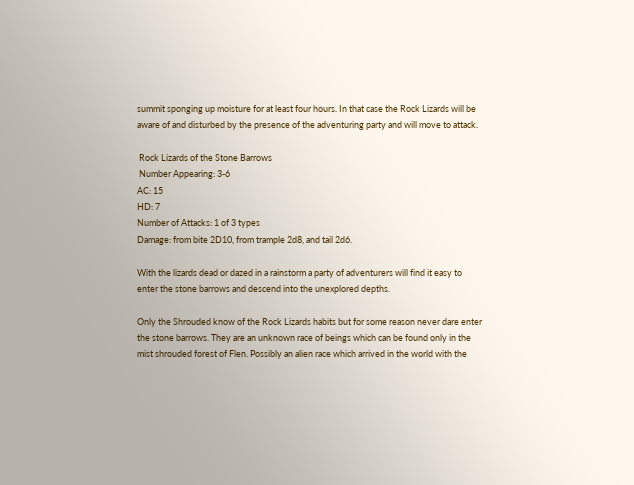summit sponging up moisture for at least four hours. In that case the Rock Lizards will be aware of and disturbed by the presence of the adventuring party and will move to attack.

 Rock Lizards of the Stone Barrows
 Number Appearing: 3-6
AC: 15
HD: 7
Number of Attacks: 1 of 3 types
Damage: from bite 2D10, from trample 2d8, and tail 2d6.

With the lizards dead or dazed in a rainstorm a party of adventurers will find it easy to enter the stone barrows and descend into the unexplored depths.

Only the Shrouded know of the Rock Lizards habits but for some reason never dare enter the stone barrows. They are an unknown race of beings which can be found only in the mist shrouded forest of Flen. Possibly an alien race which arrived in the world with the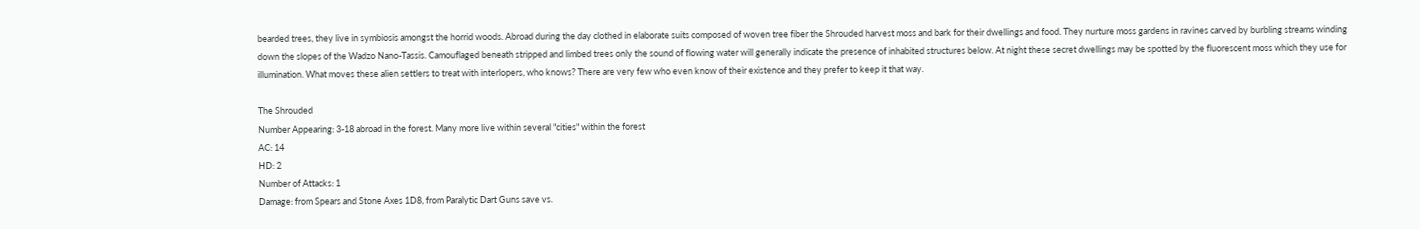bearded trees, they live in symbiosis amongst the horrid woods. Abroad during the day clothed in elaborate suits composed of woven tree fiber the Shrouded harvest moss and bark for their dwellings and food. They nurture moss gardens in ravines carved by burbling streams winding down the slopes of the Wadzo Nano-Tassis. Camouflaged beneath stripped and limbed trees only the sound of flowing water will generally indicate the presence of inhabited structures below. At night these secret dwellings may be spotted by the fluorescent moss which they use for illumination. What moves these alien settlers to treat with interlopers, who knows? There are very few who even know of their existence and they prefer to keep it that way.

The Shrouded
Number Appearing: 3-18 abroad in the forest. Many more live within several "cities" within the forest
AC: 14
HD: 2
Number of Attacks: 1
Damage: from Spears and Stone Axes 1D8, from Paralytic Dart Guns save vs.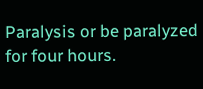Paralysis or be paralyzed for four hours.